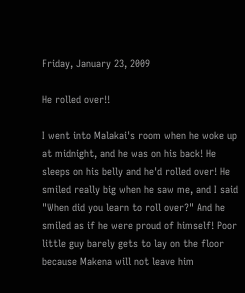Friday, January 23, 2009

He rolled over!!

I went into Malakai's room when he woke up at midnight, and he was on his back! He sleeps on his belly and he'd rolled over! He smiled really big when he saw me, and I said "When did you learn to roll over?" And he smiled as if he were proud of himself! Poor little guy barely gets to lay on the floor because Makena will not leave him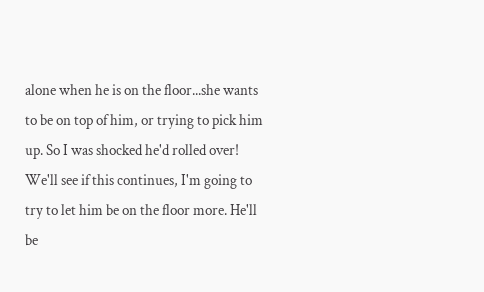alone when he is on the floor...she wants to be on top of him, or trying to pick him up. So I was shocked he'd rolled over! We'll see if this continues, I'm going to try to let him be on the floor more. He'll be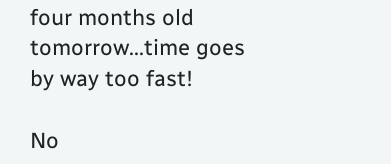four months old tomorrow...time goes by way too fast!

No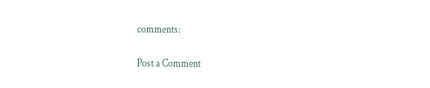comments:

Post a Comment